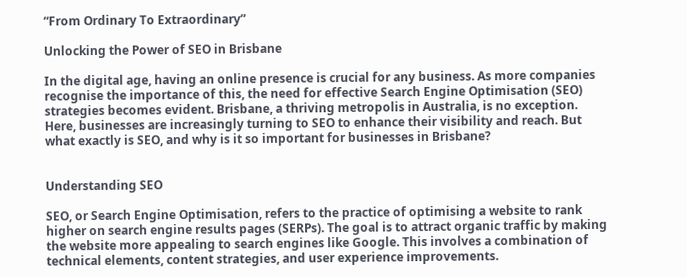“From Ordinary To Extraordinary”

Unlocking the Power of SEO in Brisbane

In the digital age, having an online presence is crucial for any business. As more companies recognise the importance of this, the need for effective Search Engine Optimisation (SEO) strategies becomes evident. Brisbane, a thriving metropolis in Australia, is no exception. Here, businesses are increasingly turning to SEO to enhance their visibility and reach. But what exactly is SEO, and why is it so important for businesses in Brisbane?


Understanding SEO

SEO, or Search Engine Optimisation, refers to the practice of optimising a website to rank higher on search engine results pages (SERPs). The goal is to attract organic traffic by making the website more appealing to search engines like Google. This involves a combination of technical elements, content strategies, and user experience improvements.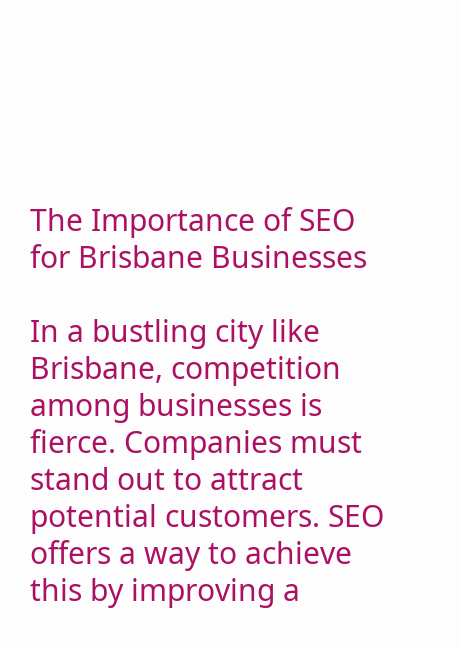The Importance of SEO for Brisbane Businesses

In a bustling city like Brisbane, competition among businesses is fierce. Companies must stand out to attract potential customers. SEO offers a way to achieve this by improving a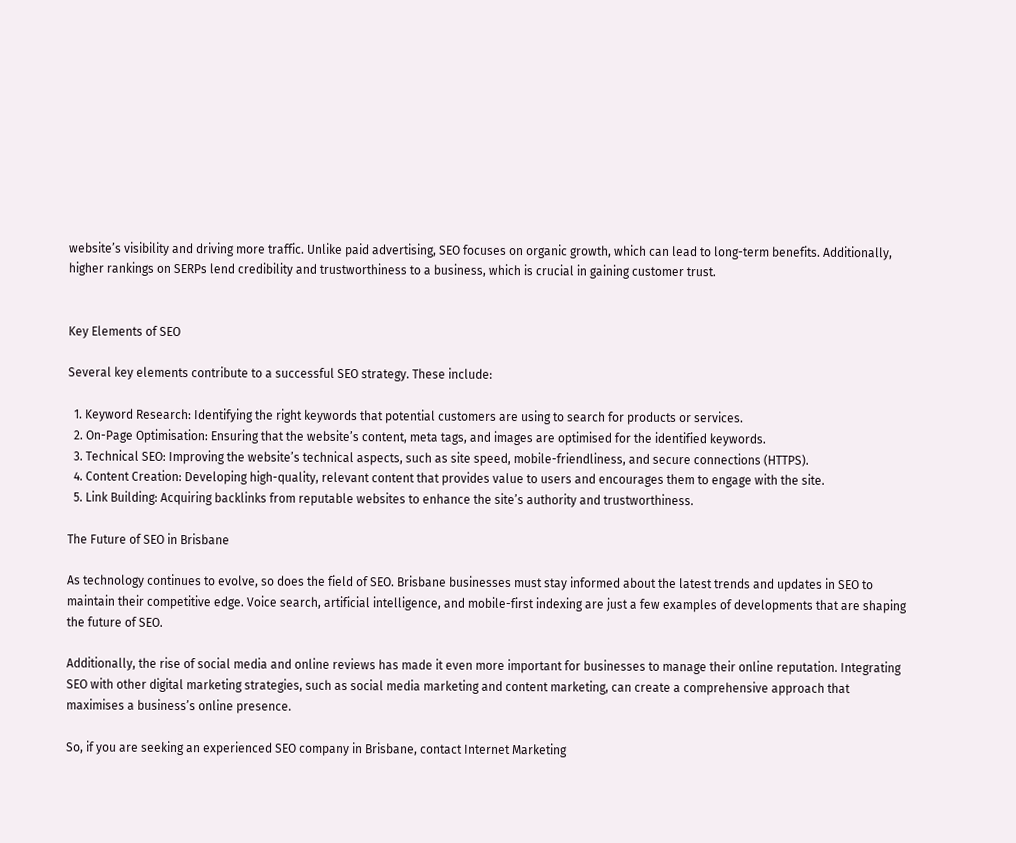website’s visibility and driving more traffic. Unlike paid advertising, SEO focuses on organic growth, which can lead to long-term benefits. Additionally, higher rankings on SERPs lend credibility and trustworthiness to a business, which is crucial in gaining customer trust.


Key Elements of SEO

Several key elements contribute to a successful SEO strategy. These include:

  1. Keyword Research: Identifying the right keywords that potential customers are using to search for products or services.
  2. On-Page Optimisation: Ensuring that the website’s content, meta tags, and images are optimised for the identified keywords.
  3. Technical SEO: Improving the website’s technical aspects, such as site speed, mobile-friendliness, and secure connections (HTTPS).
  4. Content Creation: Developing high-quality, relevant content that provides value to users and encourages them to engage with the site.
  5. Link Building: Acquiring backlinks from reputable websites to enhance the site’s authority and trustworthiness.

The Future of SEO in Brisbane

As technology continues to evolve, so does the field of SEO. Brisbane businesses must stay informed about the latest trends and updates in SEO to maintain their competitive edge. Voice search, artificial intelligence, and mobile-first indexing are just a few examples of developments that are shaping the future of SEO.

Additionally, the rise of social media and online reviews has made it even more important for businesses to manage their online reputation. Integrating SEO with other digital marketing strategies, such as social media marketing and content marketing, can create a comprehensive approach that maximises a business’s online presence.

So, if you are seeking an experienced SEO company in Brisbane, contact Internet Marketing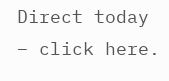Direct today – click here.